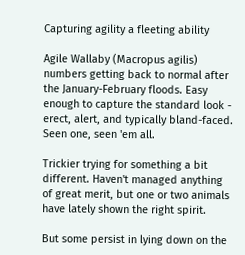Capturing agility a fleeting ability

Agile Wallaby (Macropus agilis) numbers getting back to normal after the January-February floods. Easy enough to capture the standard look - erect, alert, and typically bland-faced. Seen one, seen 'em all.

Trickier trying for something a bit different. Haven't managed anything of great merit, but one or two animals have lately shown the right spirit.

But some persist in lying down on the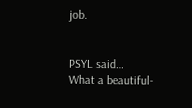job.


PSYL said…
What a beautiful-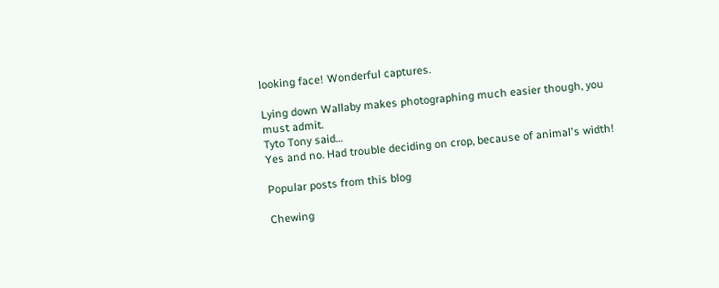looking face! Wonderful captures.

Lying down Wallaby makes photographing much easier though, you must admit.
Tyto Tony said…
Yes and no. Had trouble deciding on crop, because of animal's width!

Popular posts from this blog

Chewing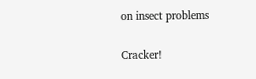on insect problems

Cracker!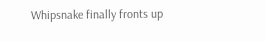Whipsnake finally fronts up